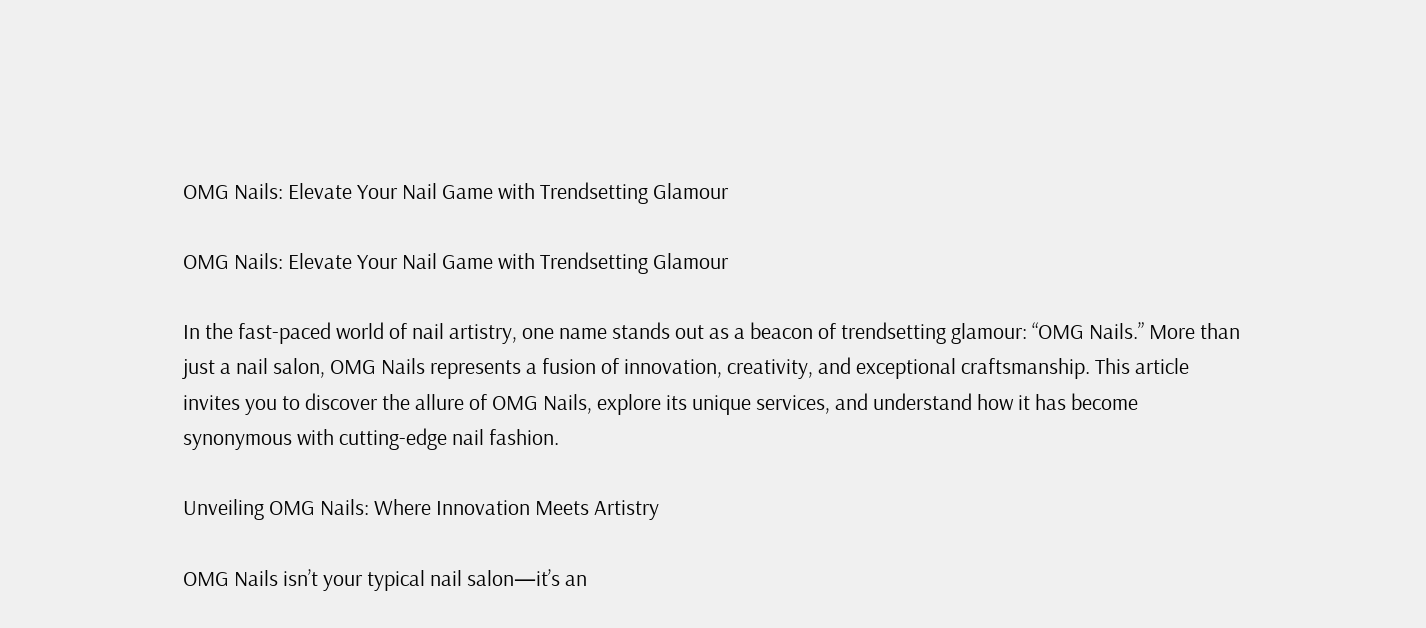OMG Nails: Elevate Your Nail Game with Trendsetting Glamour

OMG Nails: Elevate Your Nail Game with Trendsetting Glamour

In the fast-paced world of nail artistry, one name stands out as a beacon of trendsetting glamour: “OMG Nails.” More than just a nail salon, OMG Nails represents a fusion of innovation, creativity, and exceptional craftsmanship. This article invites you to discover the allure of OMG Nails, explore its unique services, and understand how it has become synonymous with cutting-edge nail fashion.

Unveiling OMG Nails: Where Innovation Meets Artistry

OMG Nails isn’t your typical nail salon—it’s an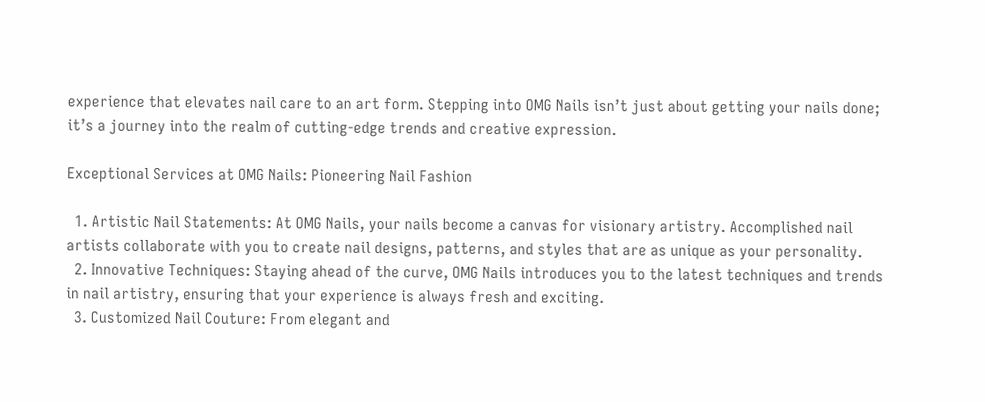experience that elevates nail care to an art form. Stepping into OMG Nails isn’t just about getting your nails done; it’s a journey into the realm of cutting-edge trends and creative expression.

Exceptional Services at OMG Nails: Pioneering Nail Fashion

  1. Artistic Nail Statements: At OMG Nails, your nails become a canvas for visionary artistry. Accomplished nail artists collaborate with you to create nail designs, patterns, and styles that are as unique as your personality.
  2. Innovative Techniques: Staying ahead of the curve, OMG Nails introduces you to the latest techniques and trends in nail artistry, ensuring that your experience is always fresh and exciting.
  3. Customized Nail Couture: From elegant and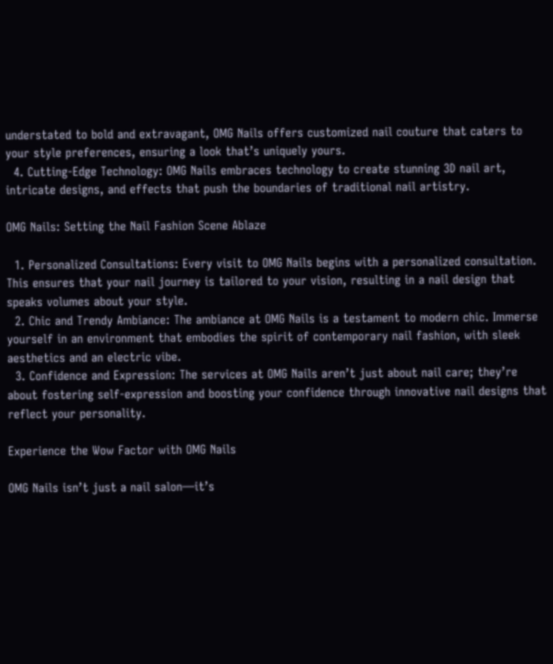understated to bold and extravagant, OMG Nails offers customized nail couture that caters to your style preferences, ensuring a look that’s uniquely yours.
  4. Cutting-Edge Technology: OMG Nails embraces technology to create stunning 3D nail art, intricate designs, and effects that push the boundaries of traditional nail artistry.

OMG Nails: Setting the Nail Fashion Scene Ablaze

  1. Personalized Consultations: Every visit to OMG Nails begins with a personalized consultation. This ensures that your nail journey is tailored to your vision, resulting in a nail design that speaks volumes about your style.
  2. Chic and Trendy Ambiance: The ambiance at OMG Nails is a testament to modern chic. Immerse yourself in an environment that embodies the spirit of contemporary nail fashion, with sleek aesthetics and an electric vibe.
  3. Confidence and Expression: The services at OMG Nails aren’t just about nail care; they’re about fostering self-expression and boosting your confidence through innovative nail designs that reflect your personality.

Experience the Wow Factor with OMG Nails

OMG Nails isn’t just a nail salon—it’s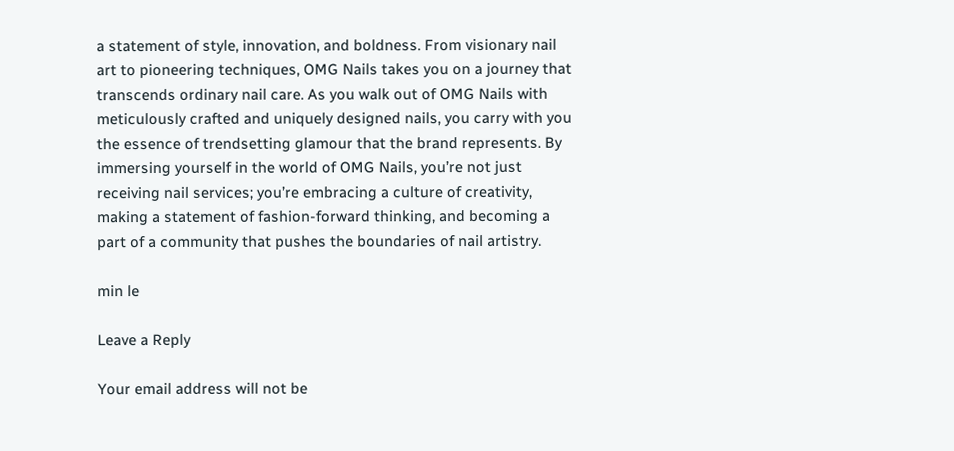a statement of style, innovation, and boldness. From visionary nail art to pioneering techniques, OMG Nails takes you on a journey that transcends ordinary nail care. As you walk out of OMG Nails with meticulously crafted and uniquely designed nails, you carry with you the essence of trendsetting glamour that the brand represents. By immersing yourself in the world of OMG Nails, you’re not just receiving nail services; you’re embracing a culture of creativity, making a statement of fashion-forward thinking, and becoming a part of a community that pushes the boundaries of nail artistry.

min le

Leave a Reply

Your email address will not be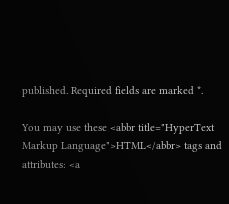published. Required fields are marked *.

You may use these <abbr title="HyperText Markup Language">HTML</abbr> tags and attributes: <a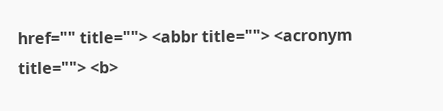href="" title=""> <abbr title=""> <acronym title=""> <b>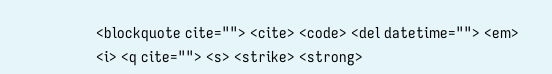<blockquote cite=""> <cite> <code> <del datetime=""> <em> <i> <q cite=""> <s> <strike> <strong>